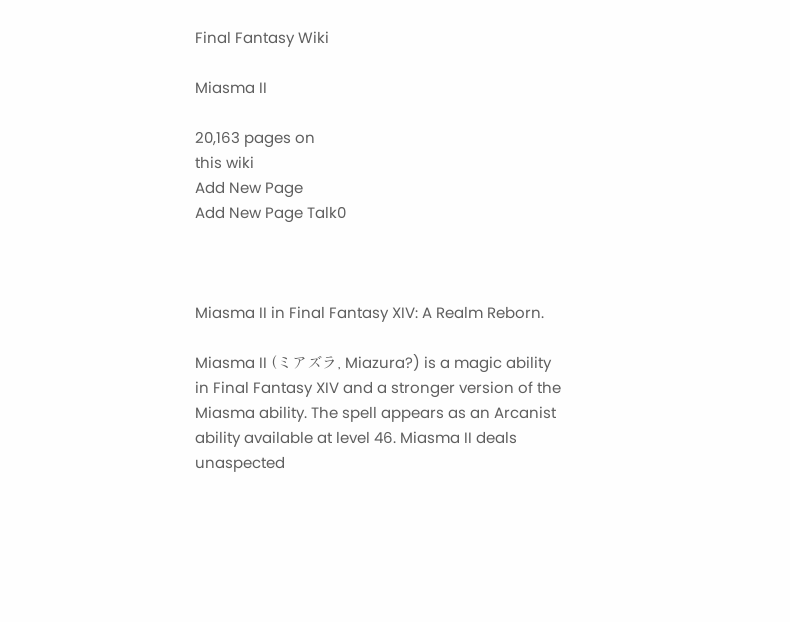Final Fantasy Wiki

Miasma II

20,163 pages on
this wiki
Add New Page
Add New Page Talk0



Miasma II in Final Fantasy XIV: A Realm Reborn.

Miasma II (ミアズラ, Miazura?) is a magic ability in Final Fantasy XIV and a stronger version of the Miasma ability. The spell appears as an Arcanist ability available at level 46. Miasma II deals unaspected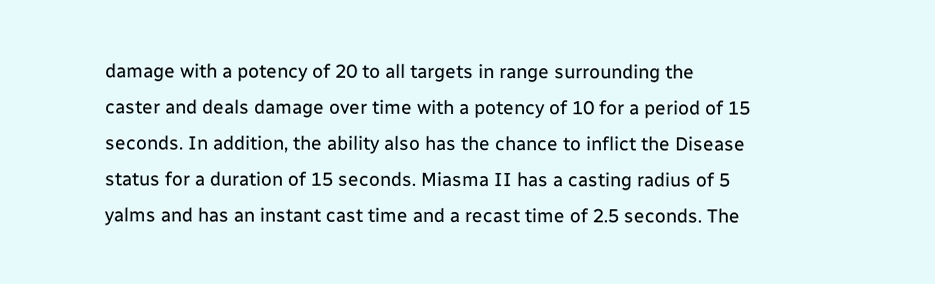damage with a potency of 20 to all targets in range surrounding the caster and deals damage over time with a potency of 10 for a period of 15 seconds. In addition, the ability also has the chance to inflict the Disease status for a duration of 15 seconds. Miasma II has a casting radius of 5 yalms and has an instant cast time and a recast time of 2.5 seconds. The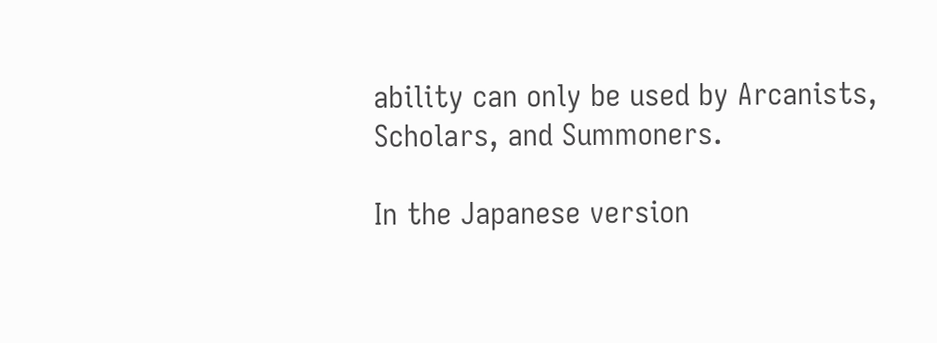ability can only be used by Arcanists, Scholars, and Summoners.

In the Japanese version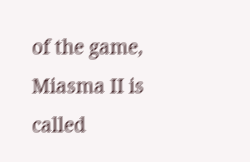of the game, Miasma II is called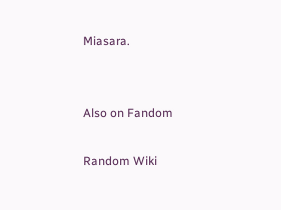Miasara.


Also on Fandom

Random Wiki